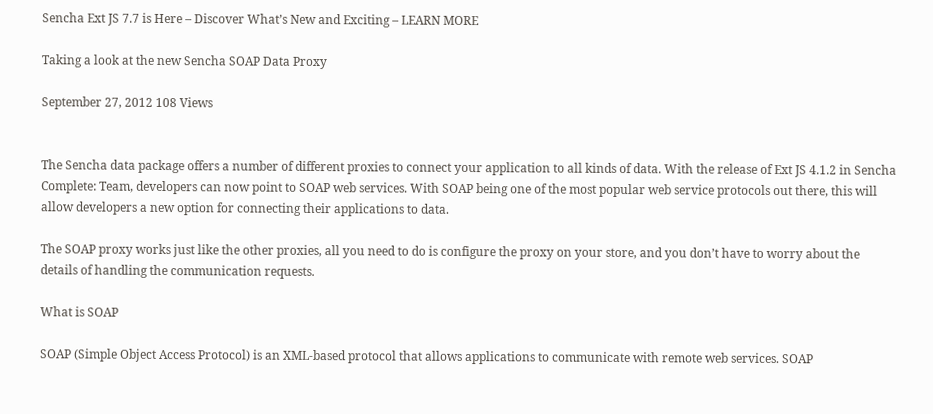Sencha Ext JS 7.7 is Here – Discover What’s New and Exciting – LEARN MORE

Taking a look at the new Sencha SOAP Data Proxy

September 27, 2012 108 Views


The Sencha data package offers a number of different proxies to connect your application to all kinds of data. With the release of Ext JS 4.1.2 in Sencha Complete: Team, developers can now point to SOAP web services. With SOAP being one of the most popular web service protocols out there, this will allow developers a new option for connecting their applications to data.

The SOAP proxy works just like the other proxies, all you need to do is configure the proxy on your store, and you don’t have to worry about the details of handling the communication requests.

What is SOAP

SOAP (Simple Object Access Protocol) is an XML-based protocol that allows applications to communicate with remote web services. SOAP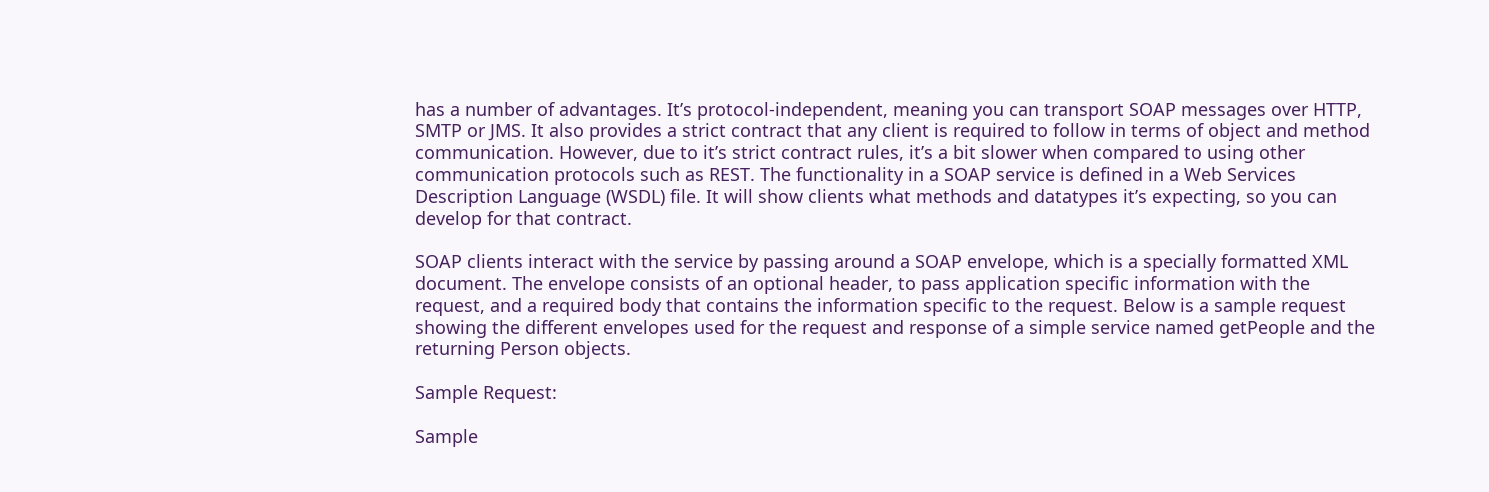has a number of advantages. It’s protocol-independent, meaning you can transport SOAP messages over HTTP, SMTP or JMS. It also provides a strict contract that any client is required to follow in terms of object and method communication. However, due to it’s strict contract rules, it’s a bit slower when compared to using other communication protocols such as REST. The functionality in a SOAP service is defined in a Web Services Description Language (WSDL) file. It will show clients what methods and datatypes it’s expecting, so you can develop for that contract.

SOAP clients interact with the service by passing around a SOAP envelope, which is a specially formatted XML document. The envelope consists of an optional header, to pass application specific information with the request, and a required body that contains the information specific to the request. Below is a sample request showing the different envelopes used for the request and response of a simple service named getPeople and the returning Person objects.

Sample Request:

Sample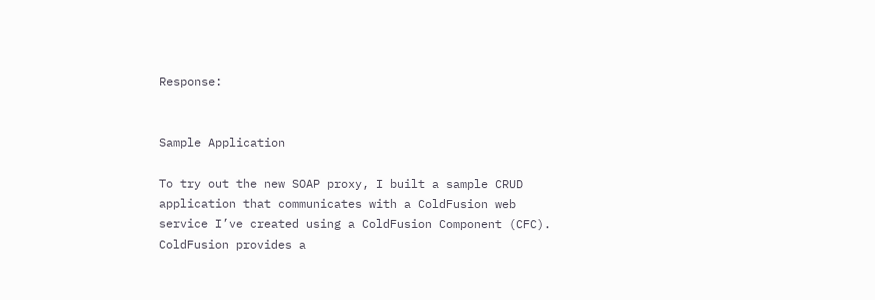Response:


Sample Application

To try out the new SOAP proxy, I built a sample CRUD application that communicates with a ColdFusion web service I’ve created using a ColdFusion Component (CFC). ColdFusion provides a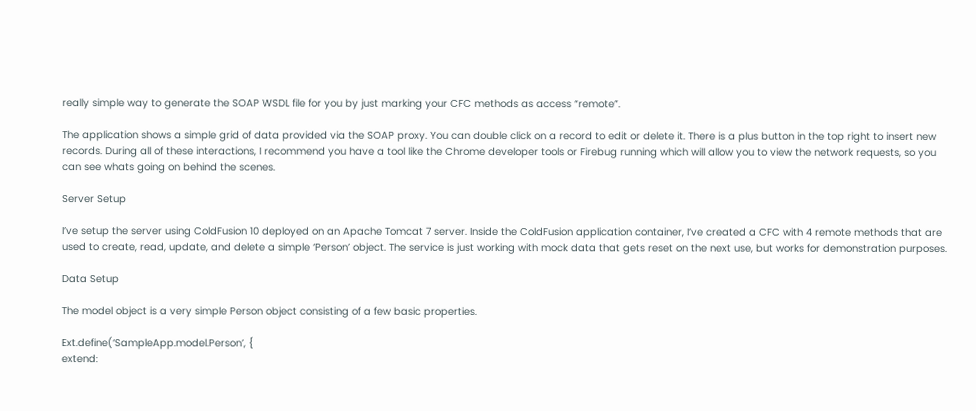really simple way to generate the SOAP WSDL file for you by just marking your CFC methods as access “remote”.

The application shows a simple grid of data provided via the SOAP proxy. You can double click on a record to edit or delete it. There is a plus button in the top right to insert new records. During all of these interactions, I recommend you have a tool like the Chrome developer tools or Firebug running which will allow you to view the network requests, so you can see whats going on behind the scenes.

Server Setup

I’ve setup the server using ColdFusion 10 deployed on an Apache Tomcat 7 server. Inside the ColdFusion application container, I’ve created a CFC with 4 remote methods that are used to create, read, update, and delete a simple ‘Person’ object. The service is just working with mock data that gets reset on the next use, but works for demonstration purposes.

Data Setup

The model object is a very simple Person object consisting of a few basic properties.

Ext.define(‘SampleApp.model.Person’, {
extend: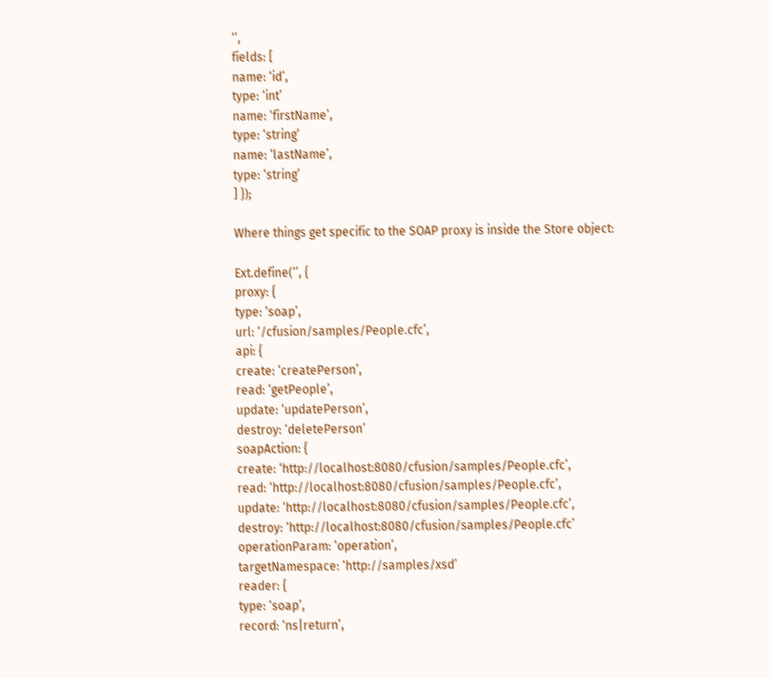‘’,
fields: [
name: ‘id’,
type: ‘int’
name: ‘firstName’,
type: ‘string’
name: ‘lastName’,
type: ‘string’
] });

Where things get specific to the SOAP proxy is inside the Store object:

Ext.define(‘’, {
proxy: {
type: ‘soap’,
url: ‘/cfusion/samples/People.cfc’,
api: {
create: ‘createPerson’,
read: ‘getPeople’,
update: ‘updatePerson’,
destroy: ‘deletePerson’
soapAction: {
create: ‘http://localhost:8080/cfusion/samples/People.cfc’,
read: ‘http://localhost:8080/cfusion/samples/People.cfc’,
update: ‘http://localhost:8080/cfusion/samples/People.cfc’,
destroy: ‘http://localhost:8080/cfusion/samples/People.cfc’
operationParam: ‘operation’,
targetNamespace: ‘http://samples/xsd’
reader: {
type: ‘soap’,
record: ‘ns|return’,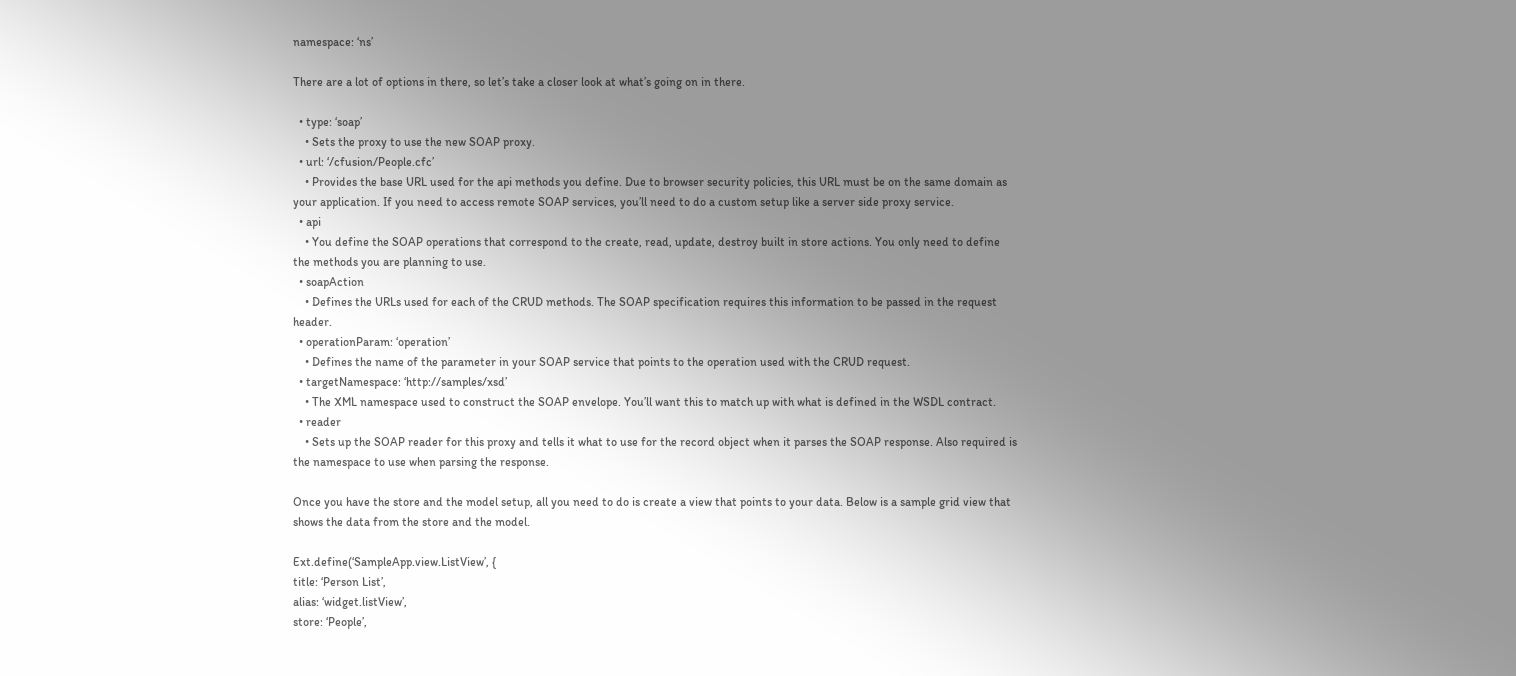namespace: ‘ns’

There are a lot of options in there, so let’s take a closer look at what’s going on in there.

  • type: ‘soap’
    • Sets the proxy to use the new SOAP proxy.
  • url: ‘/cfusion/People.cfc’
    • Provides the base URL used for the api methods you define. Due to browser security policies, this URL must be on the same domain as your application. If you need to access remote SOAP services, you’ll need to do a custom setup like a server side proxy service.
  • api
    • You define the SOAP operations that correspond to the create, read, update, destroy built in store actions. You only need to define the methods you are planning to use.
  • soapAction
    • Defines the URLs used for each of the CRUD methods. The SOAP specification requires this information to be passed in the request header.
  • operationParam: ‘operation’
    • Defines the name of the parameter in your SOAP service that points to the operation used with the CRUD request.
  • targetNamespace: ‘http://samples/xsd’
    • The XML namespace used to construct the SOAP envelope. You’ll want this to match up with what is defined in the WSDL contract.
  • reader
    • Sets up the SOAP reader for this proxy and tells it what to use for the record object when it parses the SOAP response. Also required is the namespace to use when parsing the response.

Once you have the store and the model setup, all you need to do is create a view that points to your data. Below is a sample grid view that shows the data from the store and the model.

Ext.define(‘SampleApp.view.ListView’, {
title: ‘Person List’,
alias: ‘widget.listView’,
store: ‘People’,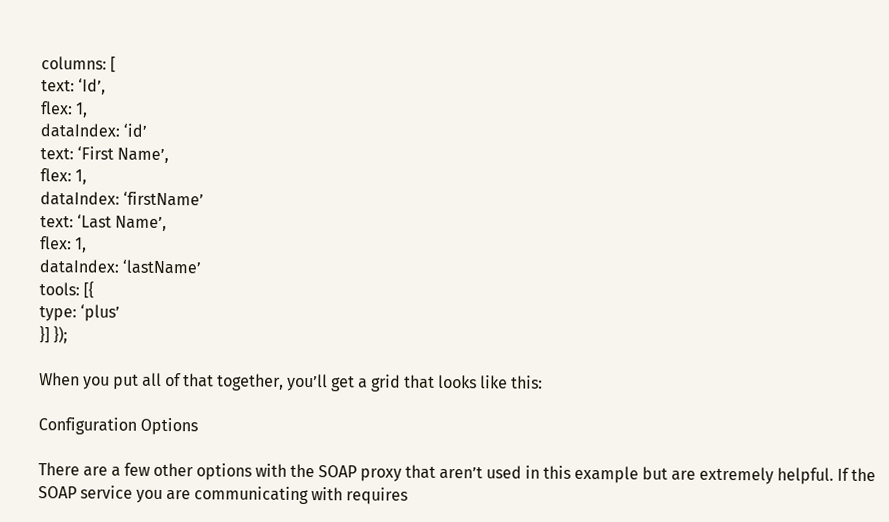columns: [
text: ‘Id’,
flex: 1,
dataIndex: ‘id’
text: ‘First Name’,
flex: 1,
dataIndex: ‘firstName’
text: ‘Last Name’,
flex: 1,
dataIndex: ‘lastName’
tools: [{
type: ‘plus’
}] });

When you put all of that together, you’ll get a grid that looks like this:

Configuration Options

There are a few other options with the SOAP proxy that aren’t used in this example but are extremely helpful. If the SOAP service you are communicating with requires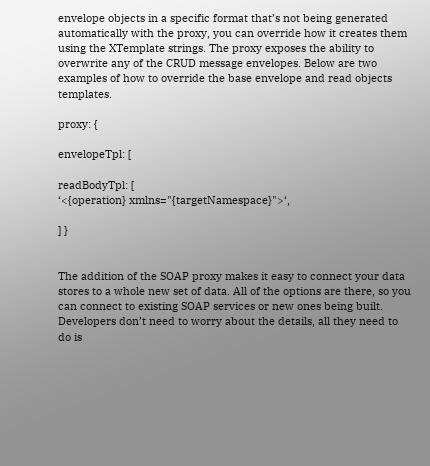envelope objects in a specific format that’s not being generated automatically with the proxy, you can override how it creates them using the XTemplate strings. The proxy exposes the ability to overwrite any of the CRUD message envelopes. Below are two examples of how to override the base envelope and read objects templates.

proxy: {

envelopeTpl: [

readBodyTpl: [
‘<{operation} xmlns="{targetNamespace}">‘,

] }


The addition of the SOAP proxy makes it easy to connect your data stores to a whole new set of data. All of the options are there, so you can connect to existing SOAP services or new ones being built. Developers don’t need to worry about the details, all they need to do is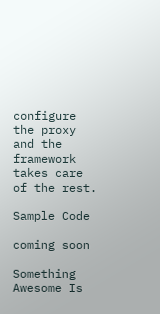configure the proxy and the framework takes care of the rest.

Sample Code

coming soon

Something Awesome Is